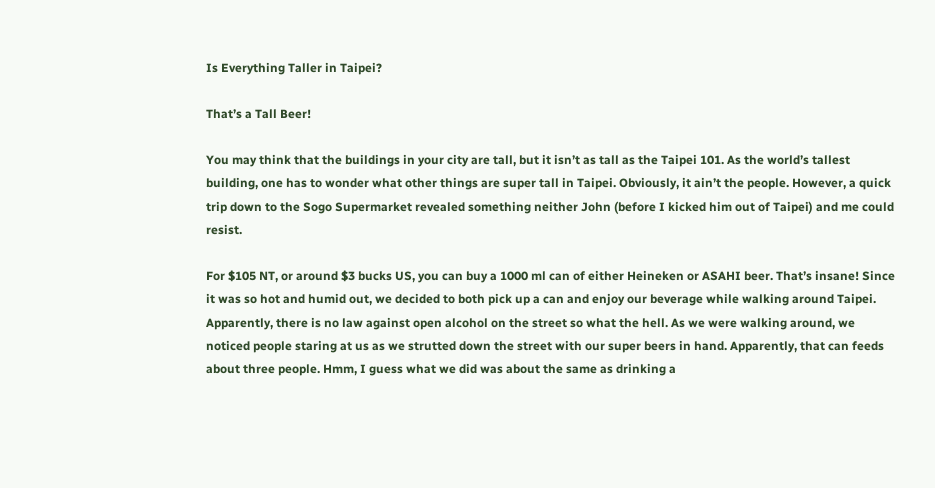Is Everything Taller in Taipei?

That’s a Tall Beer!

You may think that the buildings in your city are tall, but it isn’t as tall as the Taipei 101. As the world’s tallest building, one has to wonder what other things are super tall in Taipei. Obviously, it ain’t the people. However, a quick trip down to the Sogo Supermarket revealed something neither John (before I kicked him out of Taipei) and me could resist.

For $105 NT, or around $3 bucks US, you can buy a 1000 ml can of either Heineken or ASAHI beer. That’s insane! Since it was so hot and humid out, we decided to both pick up a can and enjoy our beverage while walking around Taipei. Apparently, there is no law against open alcohol on the street so what the hell. As we were walking around, we noticed people staring at us as we strutted down the street with our super beers in hand. Apparently, that can feeds about three people. Hmm, I guess what we did was about the same as drinking a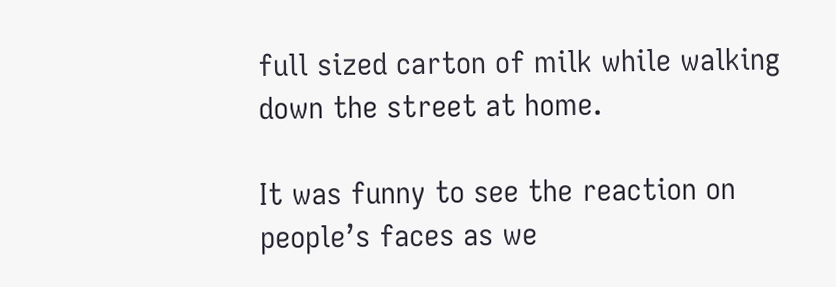full sized carton of milk while walking down the street at home.

It was funny to see the reaction on people’s faces as we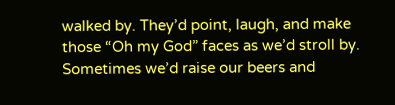walked by. They’d point, laugh, and make those “Oh my God” faces as we’d stroll by. Sometimes we’d raise our beers and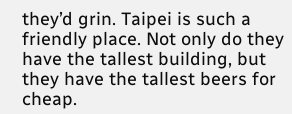they’d grin. Taipei is such a friendly place. Not only do they have the tallest building, but they have the tallest beers for cheap.